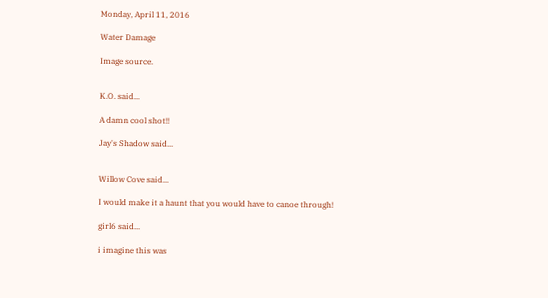Monday, April 11, 2016

Water Damage

Image source.


K.O. said...

A damn cool shot!!

Jay's Shadow said...


Willow Cove said...

I would make it a haunt that you would have to canoe through!

girl6 said...

i imagine this was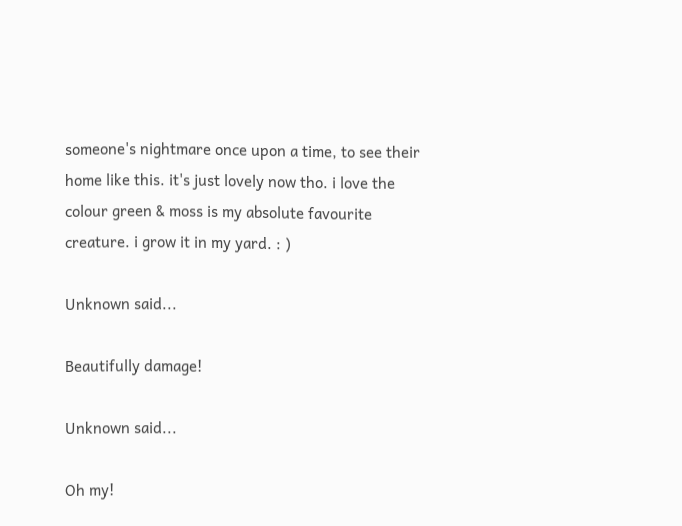someone's nightmare once upon a time, to see their home like this. it's just lovely now tho. i love the colour green & moss is my absolute favourite creature. i grow it in my yard. : )

Unknown said...

Beautifully damage!

Unknown said...

Oh my!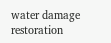water damage restoration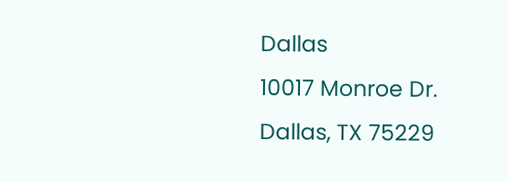Dallas
10017 Monroe Dr.
Dallas, TX 75229